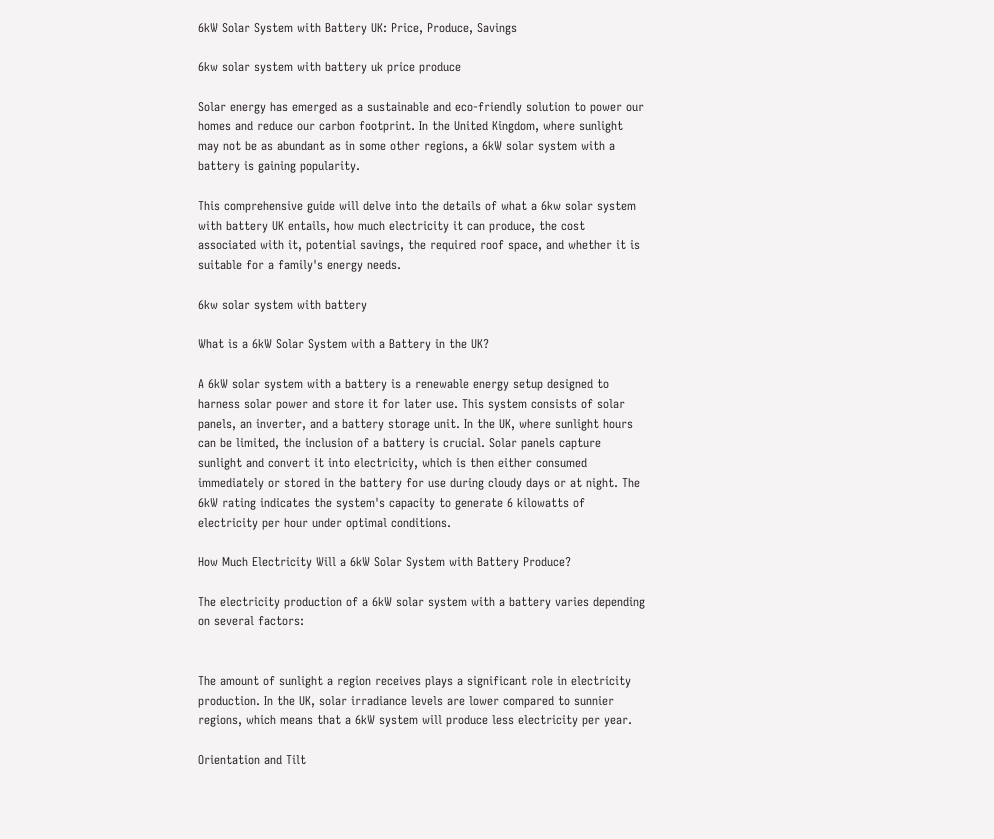6kW Solar System with Battery UK: Price, Produce, Savings

6kw solar system with battery uk price produce

Solar energy has emerged as a sustainable and eco-friendly solution to power our homes and reduce our carbon footprint. In the United Kingdom, where sunlight may not be as abundant as in some other regions, a 6kW solar system with a battery is gaining popularity.

This comprehensive guide will delve into the details of what a 6kw solar system with battery UK entails, how much electricity it can produce, the cost associated with it, potential savings, the required roof space, and whether it is suitable for a family's energy needs.

6kw solar system with battery

What is a 6kW Solar System with a Battery in the UK?

A 6kW solar system with a battery is a renewable energy setup designed to harness solar power and store it for later use. This system consists of solar panels, an inverter, and a battery storage unit. In the UK, where sunlight hours can be limited, the inclusion of a battery is crucial. Solar panels capture sunlight and convert it into electricity, which is then either consumed immediately or stored in the battery for use during cloudy days or at night. The 6kW rating indicates the system's capacity to generate 6 kilowatts of electricity per hour under optimal conditions.

How Much Electricity Will a 6kW Solar System with Battery Produce?

The electricity production of a 6kW solar system with a battery varies depending on several factors:


The amount of sunlight a region receives plays a significant role in electricity production. In the UK, solar irradiance levels are lower compared to sunnier regions, which means that a 6kW system will produce less electricity per year.

Orientation and Tilt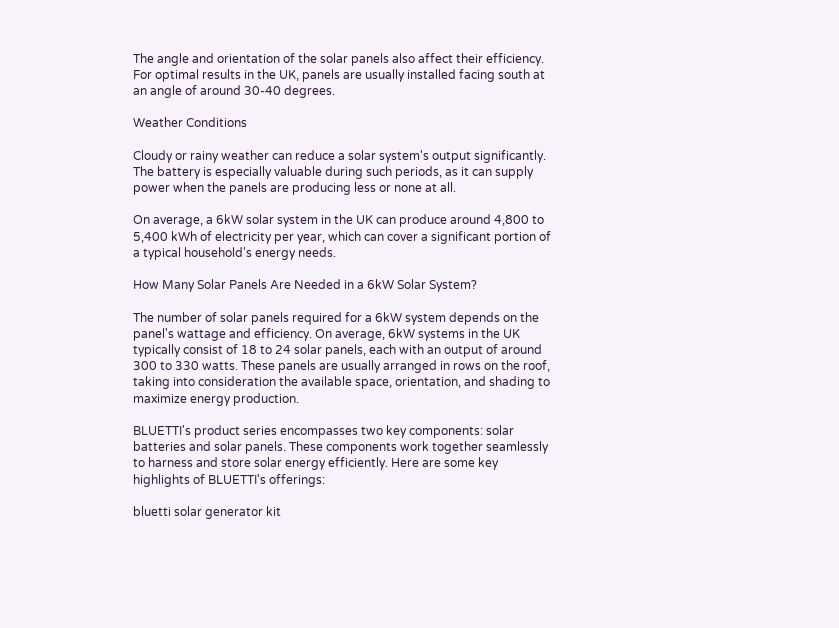The angle and orientation of the solar panels also affect their efficiency. For optimal results in the UK, panels are usually installed facing south at an angle of around 30-40 degrees.

Weather Conditions

Cloudy or rainy weather can reduce a solar system's output significantly. The battery is especially valuable during such periods, as it can supply power when the panels are producing less or none at all.

On average, a 6kW solar system in the UK can produce around 4,800 to 5,400 kWh of electricity per year, which can cover a significant portion of a typical household's energy needs.

How Many Solar Panels Are Needed in a 6kW Solar System?

The number of solar panels required for a 6kW system depends on the panel's wattage and efficiency. On average, 6kW systems in the UK typically consist of 18 to 24 solar panels, each with an output of around 300 to 330 watts. These panels are usually arranged in rows on the roof, taking into consideration the available space, orientation, and shading to maximize energy production.

BLUETTI's product series encompasses two key components: solar batteries and solar panels. These components work together seamlessly to harness and store solar energy efficiently. Here are some key highlights of BLUETTI's offerings:

bluetti solar generator kit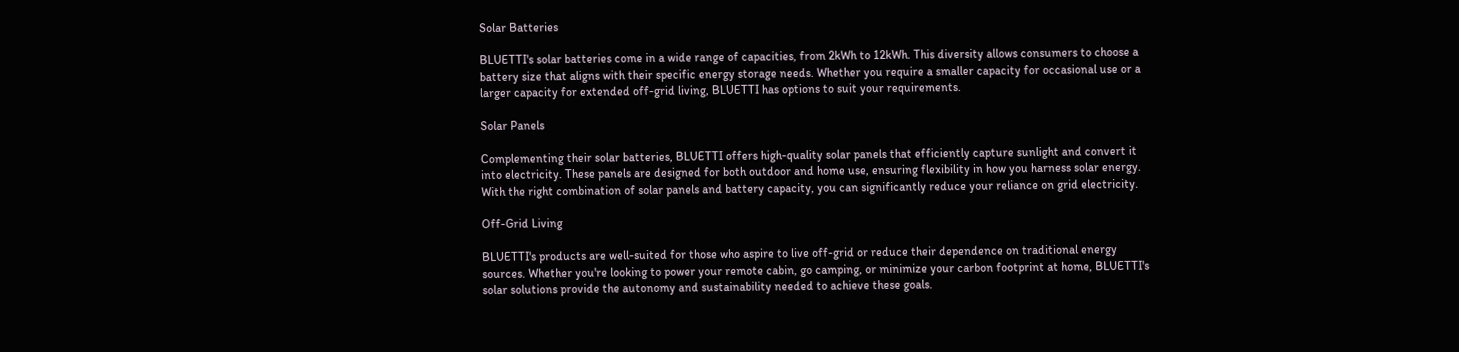Solar Batteries

BLUETTI's solar batteries come in a wide range of capacities, from 2kWh to 12kWh. This diversity allows consumers to choose a battery size that aligns with their specific energy storage needs. Whether you require a smaller capacity for occasional use or a larger capacity for extended off-grid living, BLUETTI has options to suit your requirements.

Solar Panels

Complementing their solar batteries, BLUETTI offers high-quality solar panels that efficiently capture sunlight and convert it into electricity. These panels are designed for both outdoor and home use, ensuring flexibility in how you harness solar energy. With the right combination of solar panels and battery capacity, you can significantly reduce your reliance on grid electricity.

Off-Grid Living

BLUETTI's products are well-suited for those who aspire to live off-grid or reduce their dependence on traditional energy sources. Whether you're looking to power your remote cabin, go camping, or minimize your carbon footprint at home, BLUETTI's solar solutions provide the autonomy and sustainability needed to achieve these goals.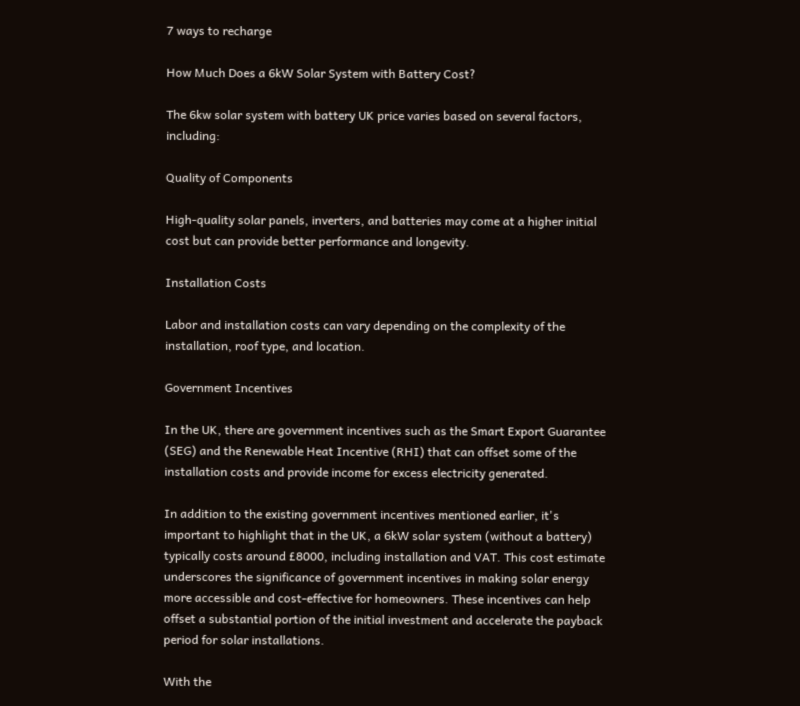7 ways to recharge

How Much Does a 6kW Solar System with Battery Cost?

The 6kw solar system with battery UK price varies based on several factors, including:

Quality of Components

High-quality solar panels, inverters, and batteries may come at a higher initial cost but can provide better performance and longevity.

Installation Costs

Labor and installation costs can vary depending on the complexity of the installation, roof type, and location.

Government Incentives

In the UK, there are government incentives such as the Smart Export Guarantee (SEG) and the Renewable Heat Incentive (RHI) that can offset some of the installation costs and provide income for excess electricity generated.

In addition to the existing government incentives mentioned earlier, it's important to highlight that in the UK, a 6kW solar system (without a battery) typically costs around £8000, including installation and VAT. This cost estimate underscores the significance of government incentives in making solar energy more accessible and cost-effective for homeowners. These incentives can help offset a substantial portion of the initial investment and accelerate the payback period for solar installations.

With the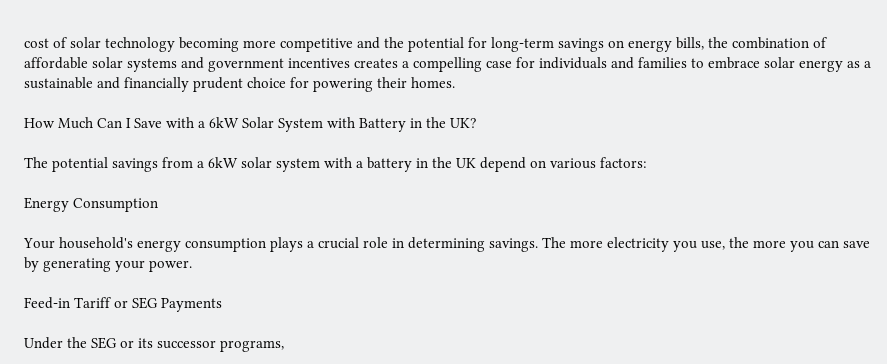cost of solar technology becoming more competitive and the potential for long-term savings on energy bills, the combination of affordable solar systems and government incentives creates a compelling case for individuals and families to embrace solar energy as a sustainable and financially prudent choice for powering their homes.

How Much Can I Save with a 6kW Solar System with Battery in the UK?

The potential savings from a 6kW solar system with a battery in the UK depend on various factors:

Energy Consumption

Your household's energy consumption plays a crucial role in determining savings. The more electricity you use, the more you can save by generating your power.

Feed-in Tariff or SEG Payments

Under the SEG or its successor programs,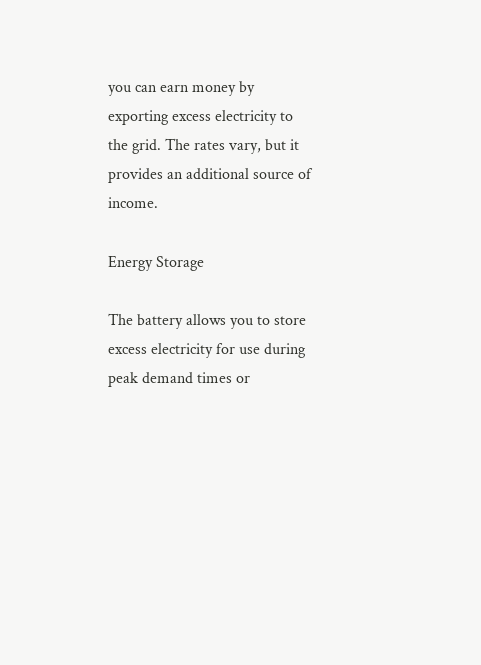you can earn money by exporting excess electricity to the grid. The rates vary, but it provides an additional source of income.

Energy Storage

The battery allows you to store excess electricity for use during peak demand times or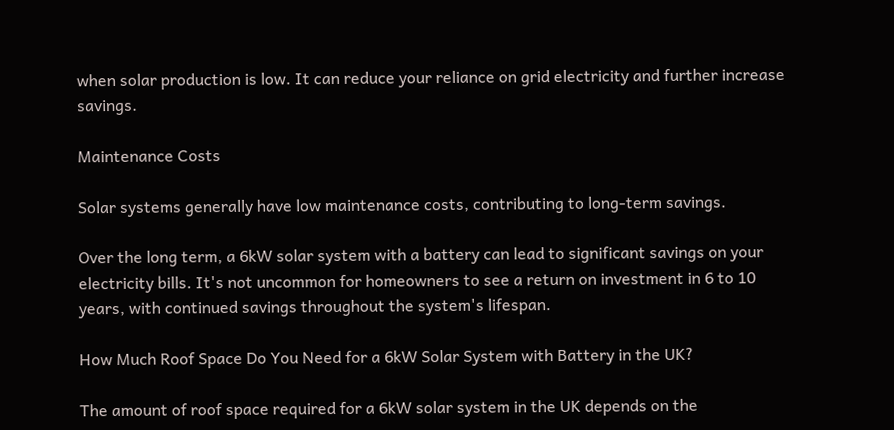when solar production is low. It can reduce your reliance on grid electricity and further increase savings.

Maintenance Costs

Solar systems generally have low maintenance costs, contributing to long-term savings.

Over the long term, a 6kW solar system with a battery can lead to significant savings on your electricity bills. It's not uncommon for homeowners to see a return on investment in 6 to 10 years, with continued savings throughout the system's lifespan.

How Much Roof Space Do You Need for a 6kW Solar System with Battery in the UK?

The amount of roof space required for a 6kW solar system in the UK depends on the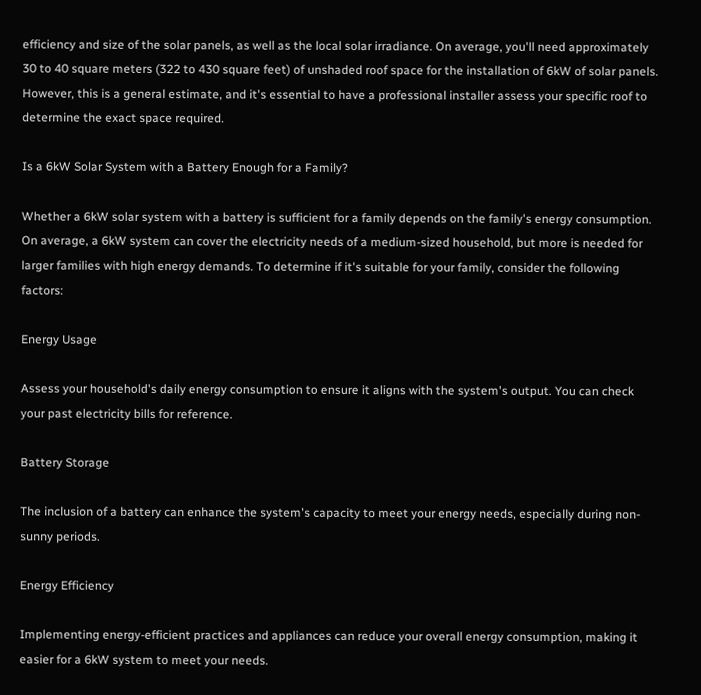efficiency and size of the solar panels, as well as the local solar irradiance. On average, you'll need approximately 30 to 40 square meters (322 to 430 square feet) of unshaded roof space for the installation of 6kW of solar panels. However, this is a general estimate, and it's essential to have a professional installer assess your specific roof to determine the exact space required.

Is a 6kW Solar System with a Battery Enough for a Family?

Whether a 6kW solar system with a battery is sufficient for a family depends on the family's energy consumption. On average, a 6kW system can cover the electricity needs of a medium-sized household, but more is needed for larger families with high energy demands. To determine if it's suitable for your family, consider the following factors:

Energy Usage

Assess your household's daily energy consumption to ensure it aligns with the system's output. You can check your past electricity bills for reference.

Battery Storage

The inclusion of a battery can enhance the system's capacity to meet your energy needs, especially during non-sunny periods.

Energy Efficiency

Implementing energy-efficient practices and appliances can reduce your overall energy consumption, making it easier for a 6kW system to meet your needs.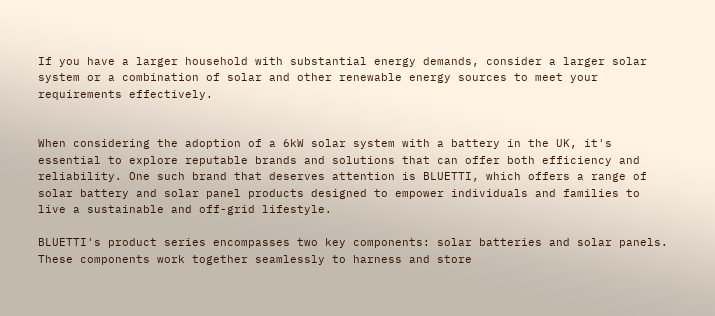If you have a larger household with substantial energy demands, consider a larger solar system or a combination of solar and other renewable energy sources to meet your requirements effectively.


When considering the adoption of a 6kW solar system with a battery in the UK, it's essential to explore reputable brands and solutions that can offer both efficiency and reliability. One such brand that deserves attention is BLUETTI, which offers a range of solar battery and solar panel products designed to empower individuals and families to live a sustainable and off-grid lifestyle.

BLUETTI's product series encompasses two key components: solar batteries and solar panels. These components work together seamlessly to harness and store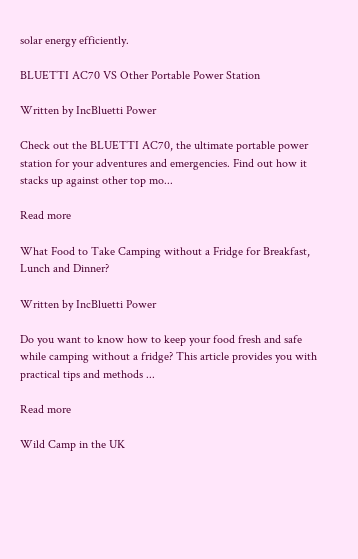solar energy efficiently.

BLUETTI AC70 VS Other Portable Power Station

Written by IncBluetti Power

Check out the BLUETTI AC70, the ultimate portable power station for your adventures and emergencies. Find out how it stacks up against other top mo...

Read more

What Food to Take Camping without a Fridge for Breakfast, Lunch and Dinner?

Written by IncBluetti Power

Do you want to know how to keep your food fresh and safe while camping without a fridge? This article provides you with practical tips and methods ...

Read more

Wild Camp in the UK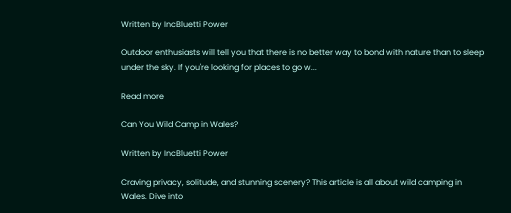Written by IncBluetti Power

Outdoor enthusiasts will tell you that there is no better way to bond with nature than to sleep under the sky. If you're looking for places to go w...

Read more

Can You Wild Camp in Wales?

Written by IncBluetti Power

Craving privacy, solitude, and stunning scenery? This article is all about wild camping in Wales. Dive into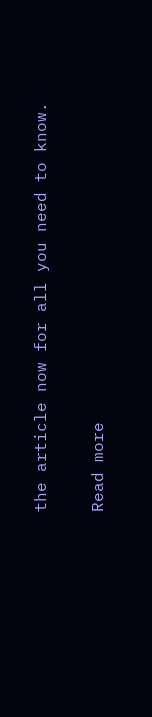the article now for all you need to know.

Read more